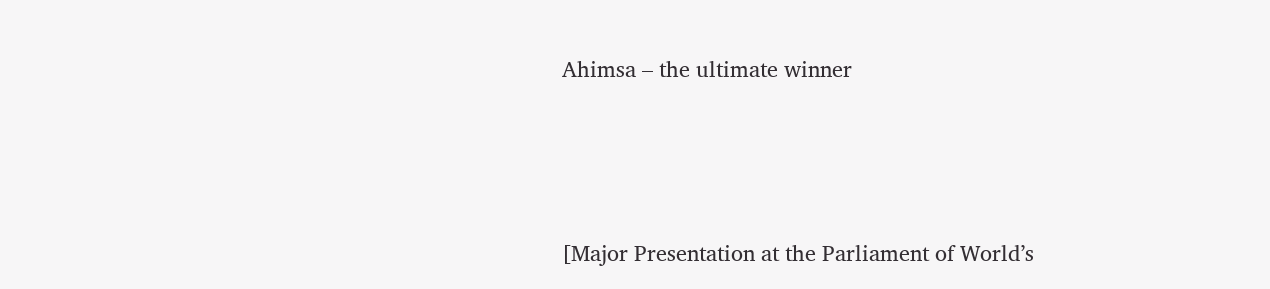Ahimsa – the ultimate winner





[Major Presentation at the Parliament of World’s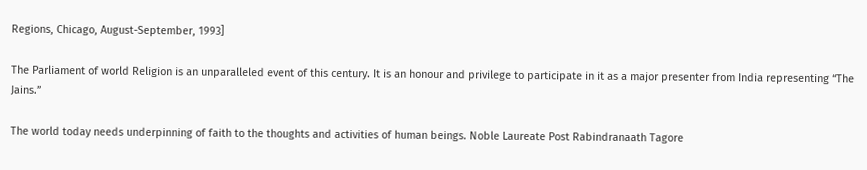Regions, Chicago, August-September, 1993]

The Parliament of world Religion is an unparalleled event of this century. It is an honour and privilege to participate in it as a major presenter from India representing “The Jains.”

The world today needs underpinning of faith to the thoughts and activities of human beings. Noble Laureate Post Rabindranaath Tagore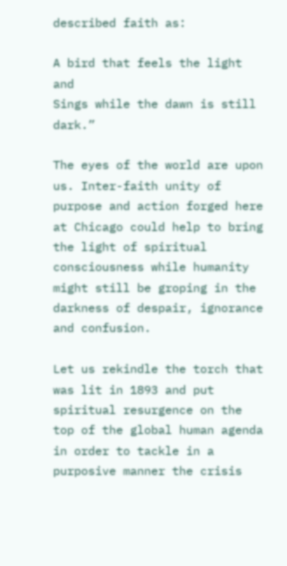described faith as:

A bird that feels the light and
Sings while the dawn is still dark.”

The eyes of the world are upon us. Inter-faith unity of purpose and action forged here at Chicago could help to bring the light of spiritual consciousness while humanity might still be groping in the darkness of despair, ignorance and confusion.

Let us rekindle the torch that was lit in 1893 and put spiritual resurgence on the top of the global human agenda in order to tackle in a purposive manner the crisis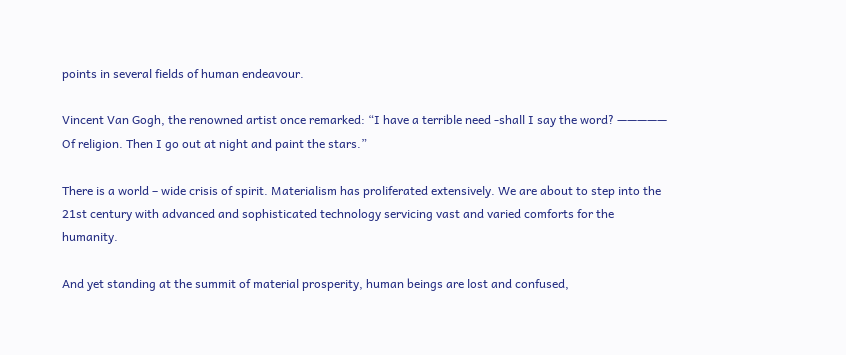points in several fields of human endeavour.

Vincent Van Gogh, the renowned artist once remarked: “I have a terrible need -shall I say the word? ————— Of religion. Then I go out at night and paint the stars.”

There is a world – wide crisis of spirit. Materialism has proliferated extensively. We are about to step into the 21st century with advanced and sophisticated technology servicing vast and varied comforts for the humanity.

And yet standing at the summit of material prosperity, human beings are lost and confused,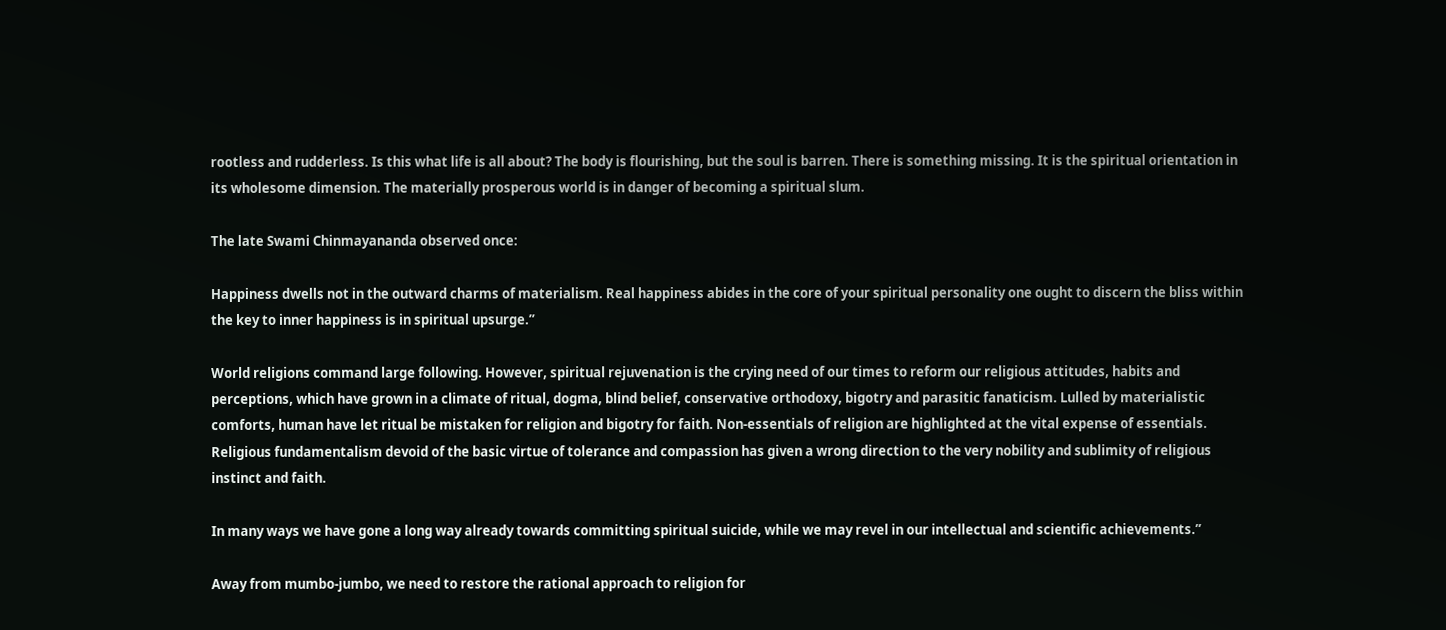rootless and rudderless. Is this what life is all about? The body is flourishing, but the soul is barren. There is something missing. It is the spiritual orientation in its wholesome dimension. The materially prosperous world is in danger of becoming a spiritual slum.

The late Swami Chinmayananda observed once:

Happiness dwells not in the outward charms of materialism. Real happiness abides in the core of your spiritual personality one ought to discern the bliss within the key to inner happiness is in spiritual upsurge.”

World religions command large following. However, spiritual rejuvenation is the crying need of our times to reform our religious attitudes, habits and perceptions, which have grown in a climate of ritual, dogma, blind belief, conservative orthodoxy, bigotry and parasitic fanaticism. Lulled by materialistic comforts, human have let ritual be mistaken for religion and bigotry for faith. Non-essentials of religion are highlighted at the vital expense of essentials. Religious fundamentalism devoid of the basic virtue of tolerance and compassion has given a wrong direction to the very nobility and sublimity of religious instinct and faith.

In many ways we have gone a long way already towards committing spiritual suicide, while we may revel in our intellectual and scientific achievements.”

Away from mumbo-jumbo, we need to restore the rational approach to religion for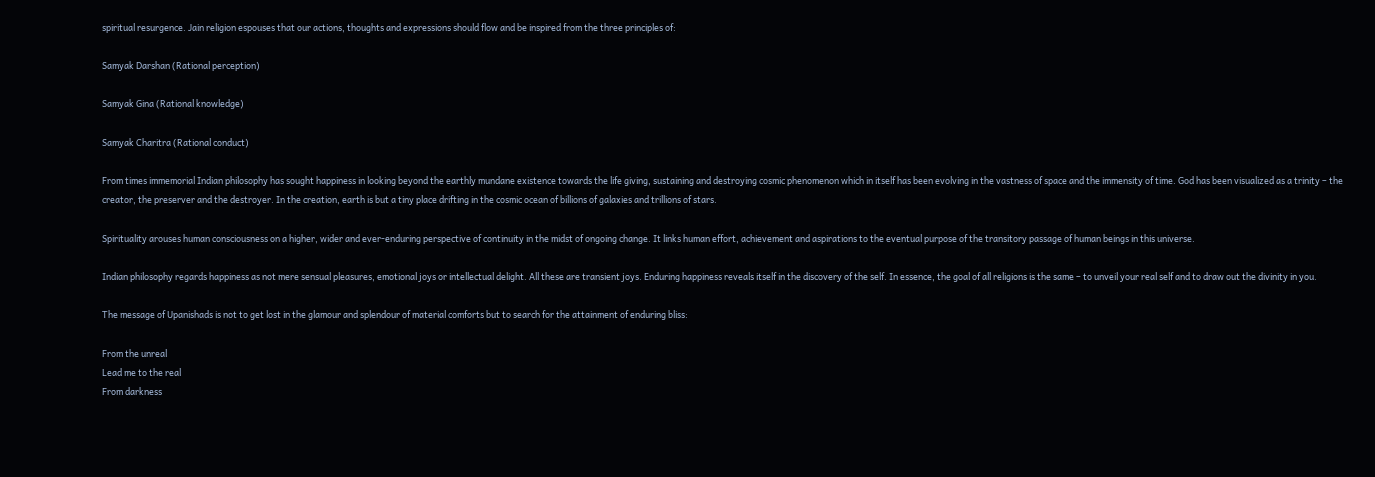spiritual resurgence. Jain religion espouses that our actions, thoughts and expressions should flow and be inspired from the three principles of:

Samyak Darshan (Rational perception)

Samyak Gina (Rational knowledge)

Samyak Charitra (Rational conduct)

From times immemorial Indian philosophy has sought happiness in looking beyond the earthly mundane existence towards the life giving, sustaining and destroying cosmic phenomenon which in itself has been evolving in the vastness of space and the immensity of time. God has been visualized as a trinity – the creator, the preserver and the destroyer. In the creation, earth is but a tiny place drifting in the cosmic ocean of billions of galaxies and trillions of stars.

Spirituality arouses human consciousness on a higher, wider and ever-enduring perspective of continuity in the midst of ongoing change. It links human effort, achievement and aspirations to the eventual purpose of the transitory passage of human beings in this universe.

Indian philosophy regards happiness as not mere sensual pleasures, emotional joys or intellectual delight. All these are transient joys. Enduring happiness reveals itself in the discovery of the self. In essence, the goal of all religions is the same – to unveil your real self and to draw out the divinity in you.

The message of Upanishads is not to get lost in the glamour and splendour of material comforts but to search for the attainment of enduring bliss:

From the unreal
Lead me to the real
From darkness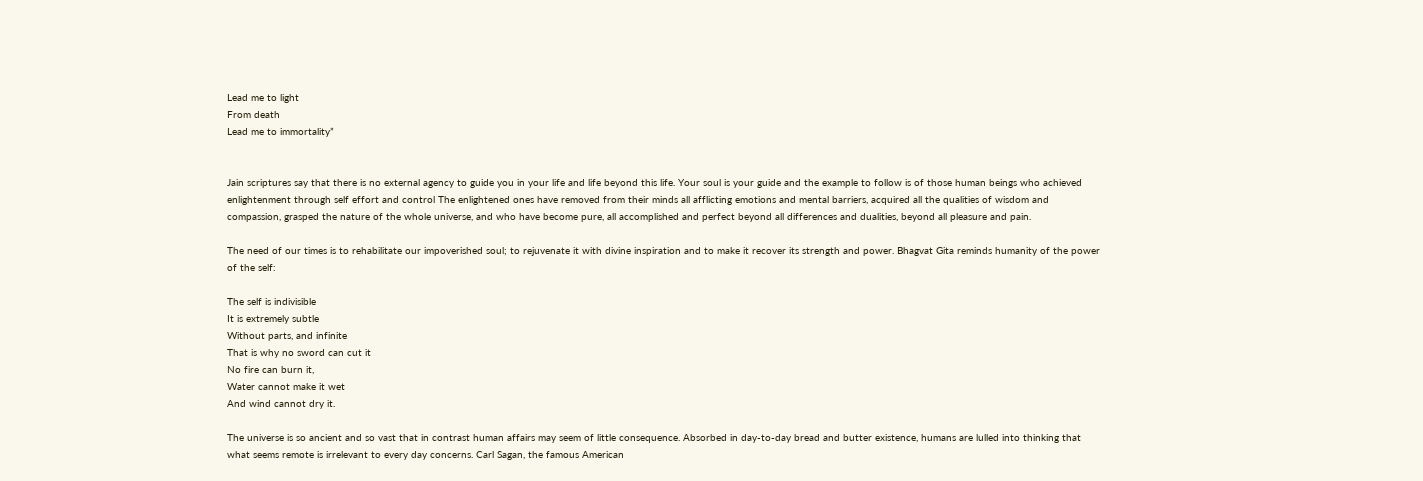Lead me to light
From death
Lead me to immortality”


Jain scriptures say that there is no external agency to guide you in your life and life beyond this life. Your soul is your guide and the example to follow is of those human beings who achieved enlightenment through self effort and control The enlightened ones have removed from their minds all afflicting emotions and mental barriers, acquired all the qualities of wisdom and compassion, grasped the nature of the whole universe, and who have become pure, all accomplished and perfect beyond all differences and dualities, beyond all pleasure and pain.

The need of our times is to rehabilitate our impoverished soul; to rejuvenate it with divine inspiration and to make it recover its strength and power. Bhagvat Gita reminds humanity of the power of the self:

The self is indivisible
It is extremely subtle
Without parts, and infinite
That is why no sword can cut it
No fire can burn it,
Water cannot make it wet
And wind cannot dry it.

The universe is so ancient and so vast that in contrast human affairs may seem of little consequence. Absorbed in day-to-day bread and butter existence, humans are lulled into thinking that what seems remote is irrelevant to every day concerns. Carl Sagan, the famous American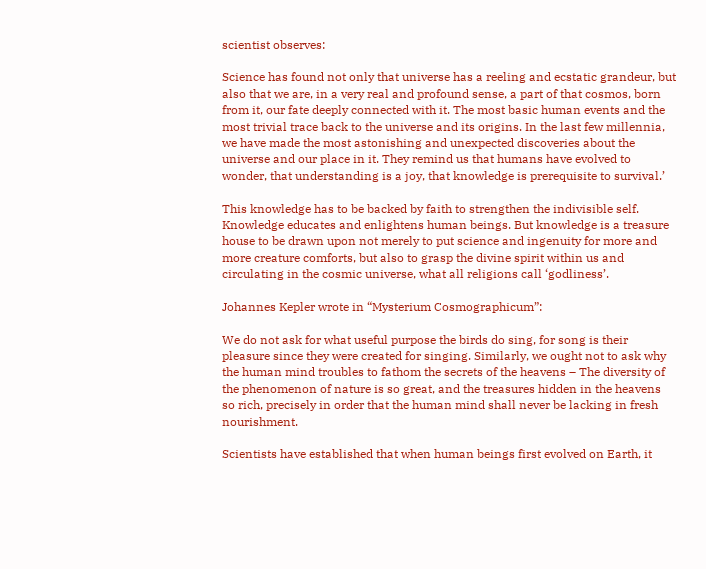scientist observes:

Science has found not only that universe has a reeling and ecstatic grandeur, but also that we are, in a very real and profound sense, a part of that cosmos, born from it, our fate deeply connected with it. The most basic human events and the most trivial trace back to the universe and its origins. In the last few millennia, we have made the most astonishing and unexpected discoveries about the universe and our place in it. They remind us that humans have evolved to wonder, that understanding is a joy, that knowledge is prerequisite to survival.’

This knowledge has to be backed by faith to strengthen the indivisible self. Knowledge educates and enlightens human beings. But knowledge is a treasure house to be drawn upon not merely to put science and ingenuity for more and more creature comforts, but also to grasp the divine spirit within us and circulating in the cosmic universe, what all religions call ‘godliness’.

Johannes Kepler wrote in “Mysterium Cosmographicum”:

We do not ask for what useful purpose the birds do sing, for song is their pleasure since they were created for singing. Similarly, we ought not to ask why the human mind troubles to fathom the secrets of the heavens – The diversity of the phenomenon of nature is so great, and the treasures hidden in the heavens so rich, precisely in order that the human mind shall never be lacking in fresh nourishment.

Scientists have established that when human beings first evolved on Earth, it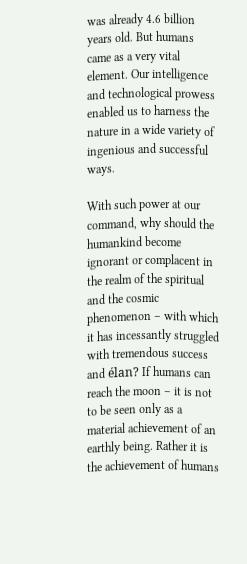was already 4.6 billion years old. But humans came as a very vital element. Our intelligence and technological prowess enabled us to harness the nature in a wide variety of ingenious and successful ways.

With such power at our command, why should the humankind become ignorant or complacent in the realm of the spiritual and the cosmic phenomenon – with which it has incessantly struggled with tremendous success and élan? If humans can reach the moon – it is not to be seen only as a material achievement of an earthly being. Rather it is the achievement of humans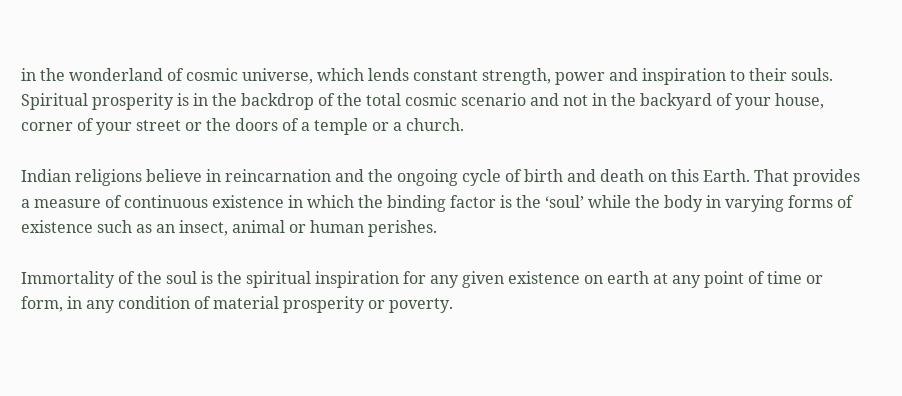in the wonderland of cosmic universe, which lends constant strength, power and inspiration to their souls. Spiritual prosperity is in the backdrop of the total cosmic scenario and not in the backyard of your house, corner of your street or the doors of a temple or a church.

Indian religions believe in reincarnation and the ongoing cycle of birth and death on this Earth. That provides a measure of continuous existence in which the binding factor is the ‘soul’ while the body in varying forms of existence such as an insect, animal or human perishes.

Immortality of the soul is the spiritual inspiration for any given existence on earth at any point of time or form, in any condition of material prosperity or poverty.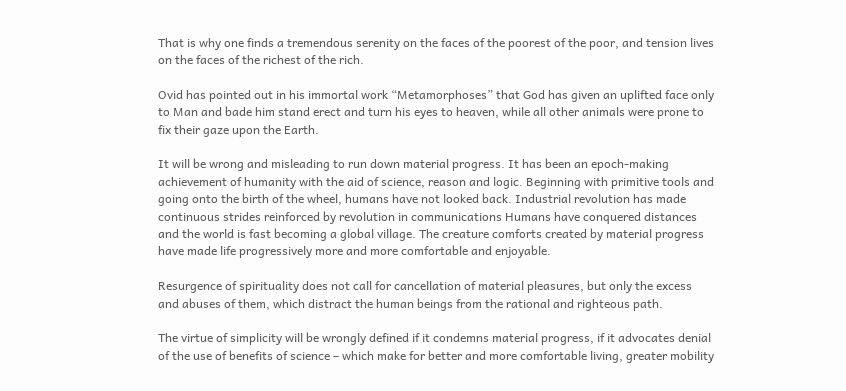That is why one finds a tremendous serenity on the faces of the poorest of the poor, and tension lives on the faces of the richest of the rich.

Ovid has pointed out in his immortal work “Metamorphoses” that God has given an uplifted face only to Man and bade him stand erect and turn his eyes to heaven, while all other animals were prone to fix their gaze upon the Earth.

It will be wrong and misleading to run down material progress. It has been an epoch-making achievement of humanity with the aid of science, reason and logic. Beginning with primitive tools and going onto the birth of the wheel, humans have not looked back. Industrial revolution has made continuous strides reinforced by revolution in communications Humans have conquered distances and the world is fast becoming a global village. The creature comforts created by material progress have made life progressively more and more comfortable and enjoyable.

Resurgence of spirituality does not call for cancellation of material pleasures, but only the excess and abuses of them, which distract the human beings from the rational and righteous path.

The virtue of simplicity will be wrongly defined if it condemns material progress, if it advocates denial of the use of benefits of science – which make for better and more comfortable living, greater mobility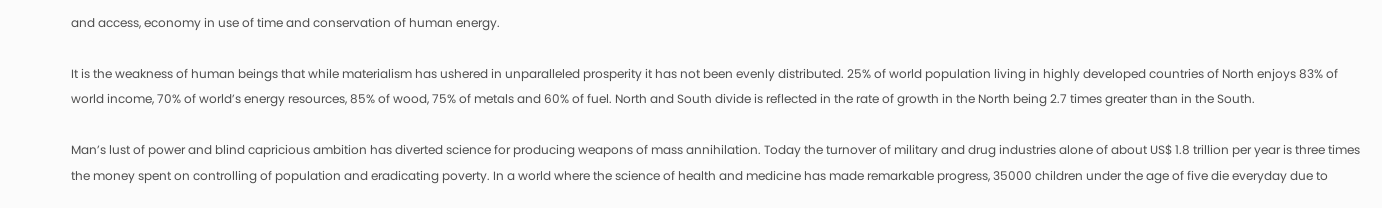and access, economy in use of time and conservation of human energy.

It is the weakness of human beings that while materialism has ushered in unparalleled prosperity it has not been evenly distributed. 25% of world population living in highly developed countries of North enjoys 83% of world income, 70% of world’s energy resources, 85% of wood, 75% of metals and 60% of fuel. North and South divide is reflected in the rate of growth in the North being 2.7 times greater than in the South.

Man’s lust of power and blind capricious ambition has diverted science for producing weapons of mass annihilation. Today the turnover of military and drug industries alone of about US$ 1.8 trillion per year is three times the money spent on controlling of population and eradicating poverty. In a world where the science of health and medicine has made remarkable progress, 35000 children under the age of five die everyday due to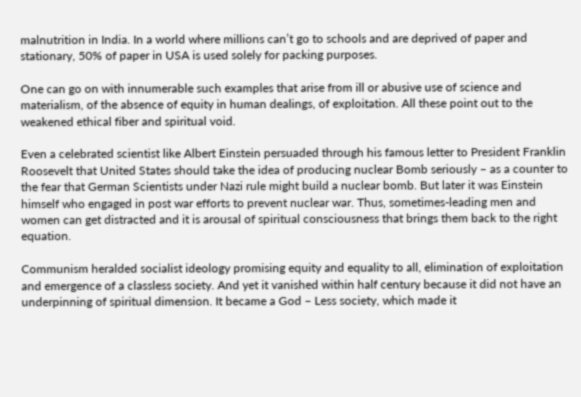malnutrition in India. In a world where millions can’t go to schools and are deprived of paper and stationary, 50% of paper in USA is used solely for packing purposes.

One can go on with innumerable such examples that arise from ill or abusive use of science and materialism, of the absence of equity in human dealings, of exploitation. All these point out to the weakened ethical fiber and spiritual void.

Even a celebrated scientist like Albert Einstein persuaded through his famous letter to President Franklin Roosevelt that United States should take the idea of producing nuclear Bomb seriously – as a counter to the fear that German Scientists under Nazi rule might build a nuclear bomb. But later it was Einstein himself who engaged in post war efforts to prevent nuclear war. Thus, sometimes-leading men and women can get distracted and it is arousal of spiritual consciousness that brings them back to the right equation.

Communism heralded socialist ideology promising equity and equality to all, elimination of exploitation and emergence of a classless society. And yet it vanished within half century because it did not have an underpinning of spiritual dimension. It became a God – Less society, which made it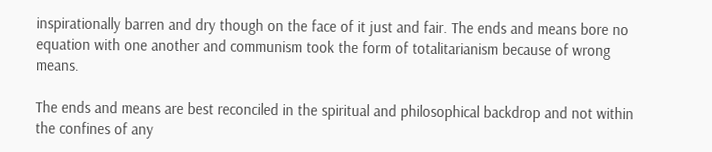inspirationally barren and dry though on the face of it just and fair. The ends and means bore no equation with one another and communism took the form of totalitarianism because of wrong means.

The ends and means are best reconciled in the spiritual and philosophical backdrop and not within the confines of any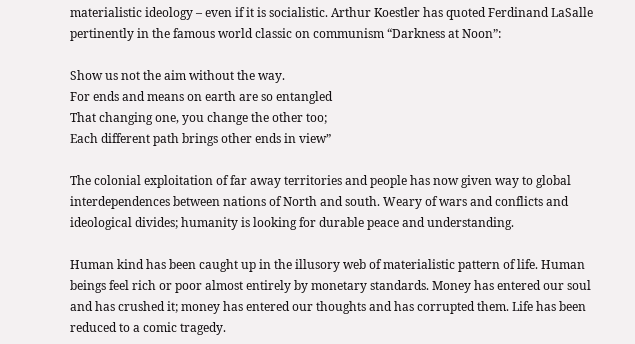materialistic ideology – even if it is socialistic. Arthur Koestler has quoted Ferdinand LaSalle pertinently in the famous world classic on communism “Darkness at Noon”:

Show us not the aim without the way.
For ends and means on earth are so entangled
That changing one, you change the other too;
Each different path brings other ends in view”

The colonial exploitation of far away territories and people has now given way to global interdependences between nations of North and south. Weary of wars and conflicts and ideological divides; humanity is looking for durable peace and understanding.

Human kind has been caught up in the illusory web of materialistic pattern of life. Human beings feel rich or poor almost entirely by monetary standards. Money has entered our soul and has crushed it; money has entered our thoughts and has corrupted them. Life has been reduced to a comic tragedy.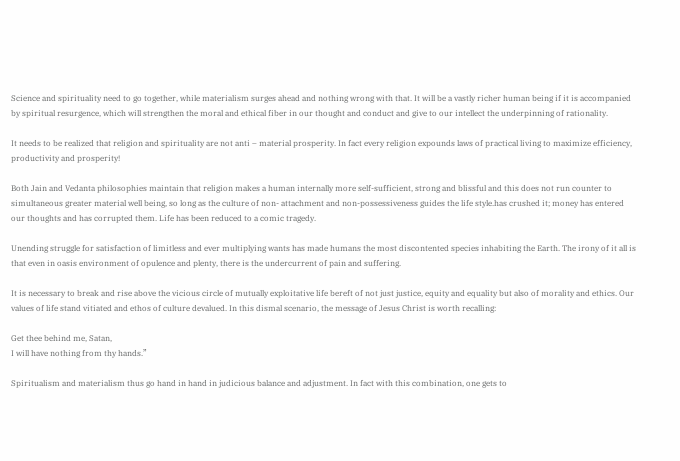Science and spirituality need to go together, while materialism surges ahead and nothing wrong with that. It will be a vastly richer human being if it is accompanied by spiritual resurgence, which will strengthen the moral and ethical fiber in our thought and conduct and give to our intellect the underpinning of rationality.

It needs to be realized that religion and spirituality are not anti – material prosperity. In fact every religion expounds laws of practical living to maximize efficiency, productivity and prosperity!

Both Jain and Vedanta philosophies maintain that religion makes a human internally more self-sufficient, strong and blissful and this does not run counter to simultaneous greater material well being, so long as the culture of non- attachment and non-possessiveness guides the life style.has crushed it; money has entered our thoughts and has corrupted them. Life has been reduced to a comic tragedy.

Unending struggle for satisfaction of limitless and ever multiplying wants has made humans the most discontented species inhabiting the Earth. The irony of it all is that even in oasis environment of opulence and plenty, there is the undercurrent of pain and suffering.

It is necessary to break and rise above the vicious circle of mutually exploitative life bereft of not just justice, equity and equality but also of morality and ethics. Our values of life stand vitiated and ethos of culture devalued. In this dismal scenario, the message of Jesus Christ is worth recalling:

Get thee behind me, Satan,
I will have nothing from thy hands.”

Spiritualism and materialism thus go hand in hand in judicious balance and adjustment. In fact with this combination, one gets to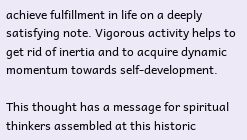achieve fulfillment in life on a deeply satisfying note. Vigorous activity helps to get rid of inertia and to acquire dynamic momentum towards self-development.

This thought has a message for spiritual thinkers assembled at this historic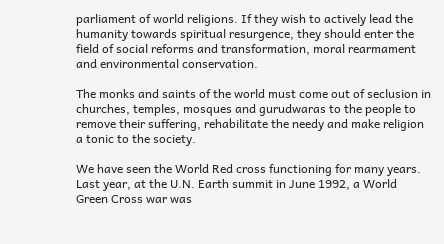parliament of world religions. If they wish to actively lead the humanity towards spiritual resurgence, they should enter the field of social reforms and transformation, moral rearmament and environmental conservation.

The monks and saints of the world must come out of seclusion in churches, temples, mosques and gurudwaras to the people to remove their suffering, rehabilitate the needy and make religion a tonic to the society.

We have seen the World Red cross functioning for many years. Last year, at the U.N. Earth summit in June 1992, a World Green Cross war was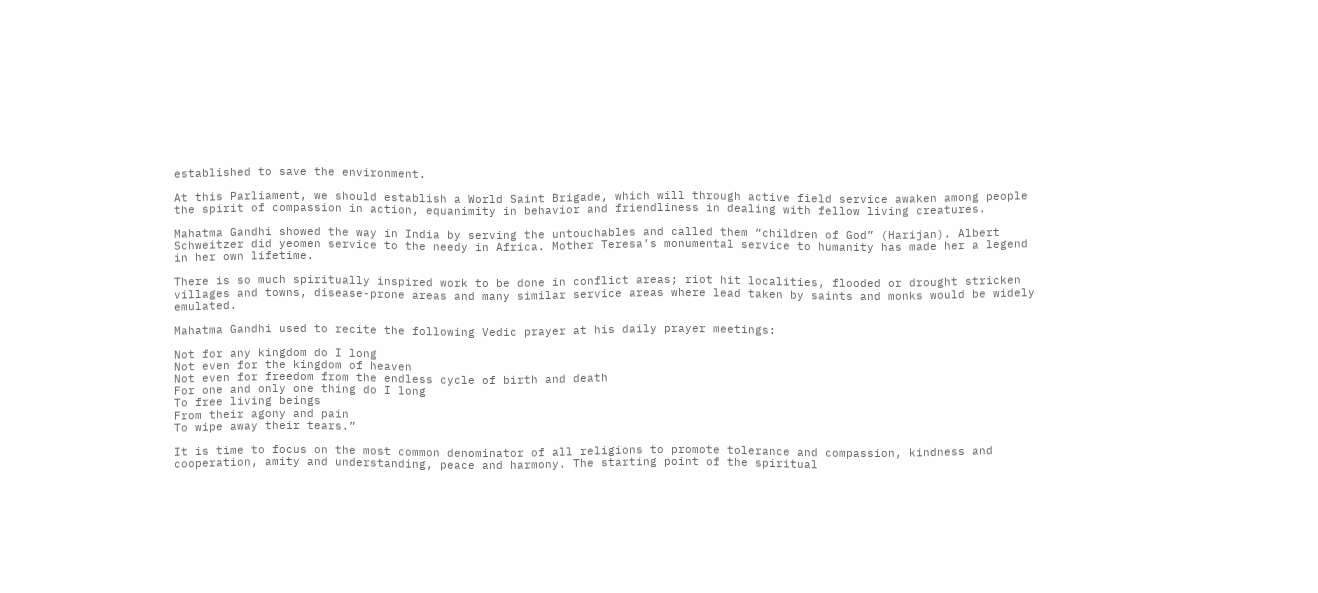established to save the environment.

At this Parliament, we should establish a World Saint Brigade, which will through active field service awaken among people the spirit of compassion in action, equanimity in behavior and friendliness in dealing with fellow living creatures.

Mahatma Gandhi showed the way in India by serving the untouchables and called them “children of God” (Harijan). Albert Schweitzer did yeomen service to the needy in Africa. Mother Teresa’s monumental service to humanity has made her a legend in her own lifetime.

There is so much spiritually inspired work to be done in conflict areas; riot hit localities, flooded or drought stricken villages and towns, disease-prone areas and many similar service areas where lead taken by saints and monks would be widely emulated.

Mahatma Gandhi used to recite the following Vedic prayer at his daily prayer meetings:

Not for any kingdom do I long
Not even for the kingdom of heaven
Not even for freedom from the endless cycle of birth and death
For one and only one thing do I long
To free living beings
From their agony and pain
To wipe away their tears.”

It is time to focus on the most common denominator of all religions to promote tolerance and compassion, kindness and cooperation, amity and understanding, peace and harmony. The starting point of the spiritual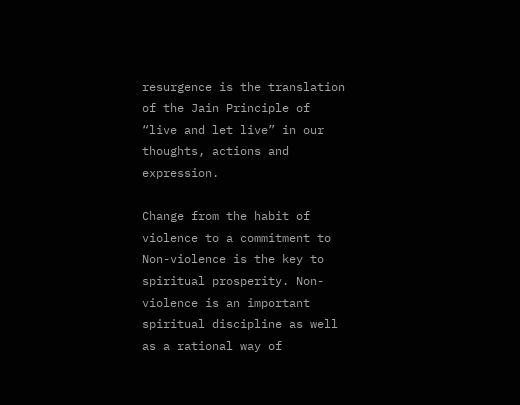resurgence is the translation of the Jain Principle of “live and let live” in our thoughts, actions and expression.

Change from the habit of violence to a commitment to Non-violence is the key to spiritual prosperity. Non-violence is an important spiritual discipline as well as a rational way of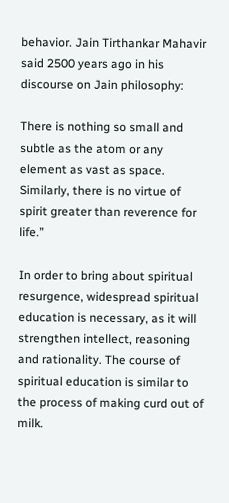behavior. Jain Tirthankar Mahavir said 2500 years ago in his discourse on Jain philosophy:

There is nothing so small and subtle as the atom or any element as vast as space. Similarly, there is no virtue of spirit greater than reverence for life.”

In order to bring about spiritual resurgence, widespread spiritual education is necessary, as it will strengthen intellect, reasoning and rationality. The course of spiritual education is similar to the process of making curd out of milk.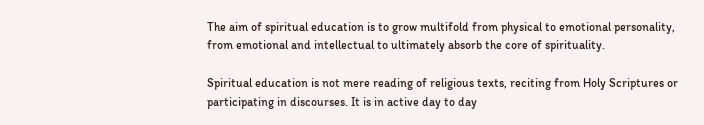The aim of spiritual education is to grow multifold from physical to emotional personality, from emotional and intellectual to ultimately absorb the core of spirituality.

Spiritual education is not mere reading of religious texts, reciting from Holy Scriptures or participating in discourses. It is in active day to day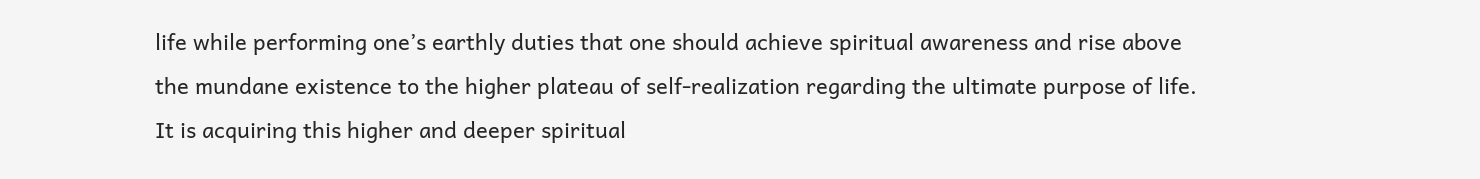life while performing one’s earthly duties that one should achieve spiritual awareness and rise above the mundane existence to the higher plateau of self-realization regarding the ultimate purpose of life. It is acquiring this higher and deeper spiritual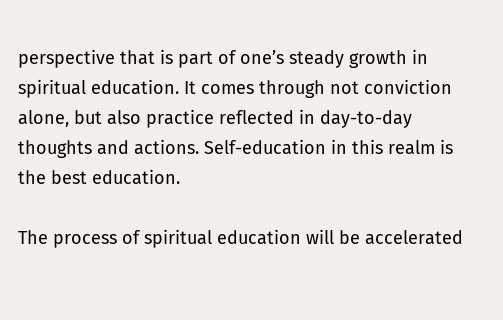perspective that is part of one’s steady growth in spiritual education. It comes through not conviction alone, but also practice reflected in day-to-day thoughts and actions. Self-education in this realm is the best education.

The process of spiritual education will be accelerated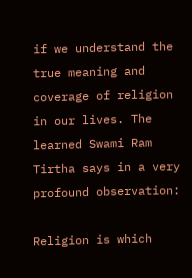if we understand the true meaning and coverage of religion in our lives. The learned Swami Ram Tirtha says in a very profound observation:

Religion is which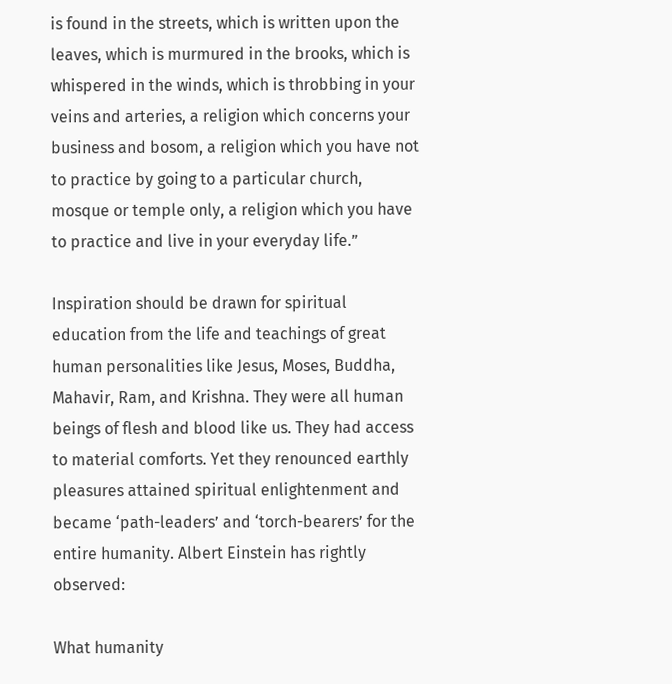is found in the streets, which is written upon the leaves, which is murmured in the brooks, which is whispered in the winds, which is throbbing in your veins and arteries, a religion which concerns your business and bosom, a religion which you have not to practice by going to a particular church, mosque or temple only, a religion which you have to practice and live in your everyday life.”

Inspiration should be drawn for spiritual education from the life and teachings of great human personalities like Jesus, Moses, Buddha, Mahavir, Ram, and Krishna. They were all human beings of flesh and blood like us. They had access to material comforts. Yet they renounced earthly pleasures attained spiritual enlightenment and became ‘path-leaders’ and ‘torch-bearers’ for the entire humanity. Albert Einstein has rightly observed:

What humanity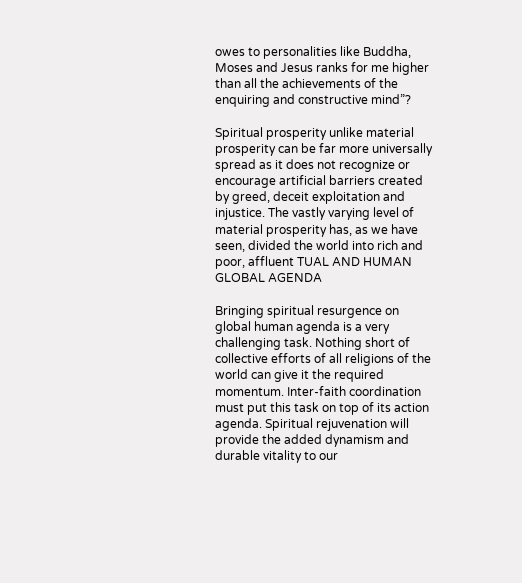owes to personalities like Buddha, Moses and Jesus ranks for me higher than all the achievements of the enquiring and constructive mind”?

Spiritual prosperity unlike material prosperity can be far more universally spread as it does not recognize or encourage artificial barriers created by greed, deceit exploitation and injustice. The vastly varying level of material prosperity has, as we have seen, divided the world into rich and poor, affluent TUAL AND HUMAN GLOBAL AGENDA

Bringing spiritual resurgence on global human agenda is a very challenging task. Nothing short of collective efforts of all religions of the world can give it the required momentum. Inter-faith coordination must put this task on top of its action agenda. Spiritual rejuvenation will provide the added dynamism and durable vitality to our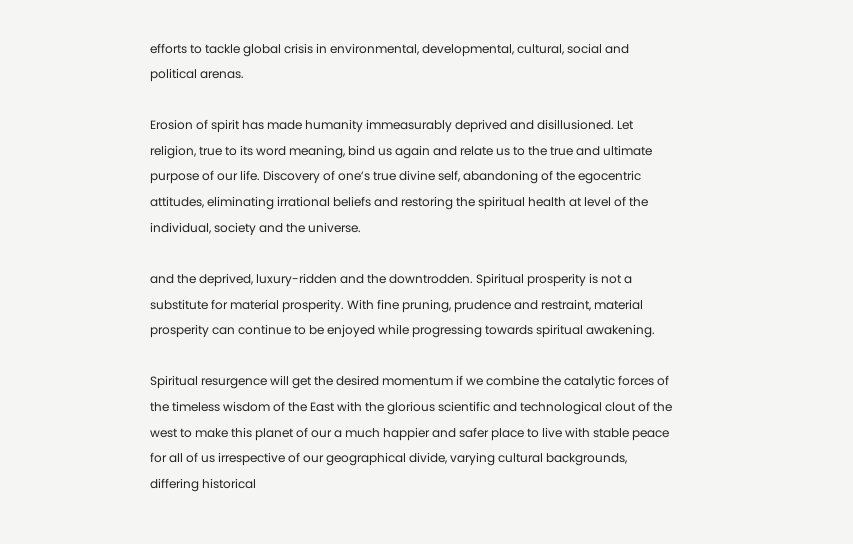efforts to tackle global crisis in environmental, developmental, cultural, social and political arenas.

Erosion of spirit has made humanity immeasurably deprived and disillusioned. Let religion, true to its word meaning, bind us again and relate us to the true and ultimate purpose of our life. Discovery of one’s true divine self, abandoning of the egocentric attitudes, eliminating irrational beliefs and restoring the spiritual health at level of the individual, society and the universe.

and the deprived, luxury-ridden and the downtrodden. Spiritual prosperity is not a substitute for material prosperity. With fine pruning, prudence and restraint, material prosperity can continue to be enjoyed while progressing towards spiritual awakening.

Spiritual resurgence will get the desired momentum if we combine the catalytic forces of the timeless wisdom of the East with the glorious scientific and technological clout of the west to make this planet of our a much happier and safer place to live with stable peace for all of us irrespective of our geographical divide, varying cultural backgrounds, differing historical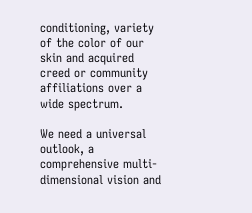conditioning, variety of the color of our skin and acquired creed or community affiliations over a wide spectrum.

We need a universal outlook, a comprehensive multi-dimensional vision and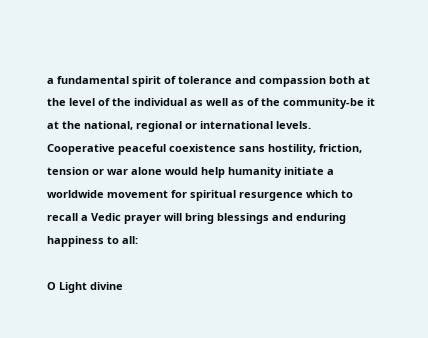a fundamental spirit of tolerance and compassion both at the level of the individual as well as of the community-be it at the national, regional or international levels. Cooperative peaceful coexistence sans hostility, friction, tension or war alone would help humanity initiate a worldwide movement for spiritual resurgence which to recall a Vedic prayer will bring blessings and enduring happiness to all:

O Light divine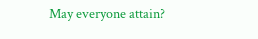May everyone attain?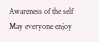Awareness of the self
May everyone enjoy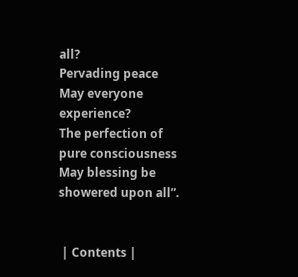all?
Pervading peace
May everyone experience?
The perfection of pure consciousness
May blessing be showered upon all”.


 | Contents |